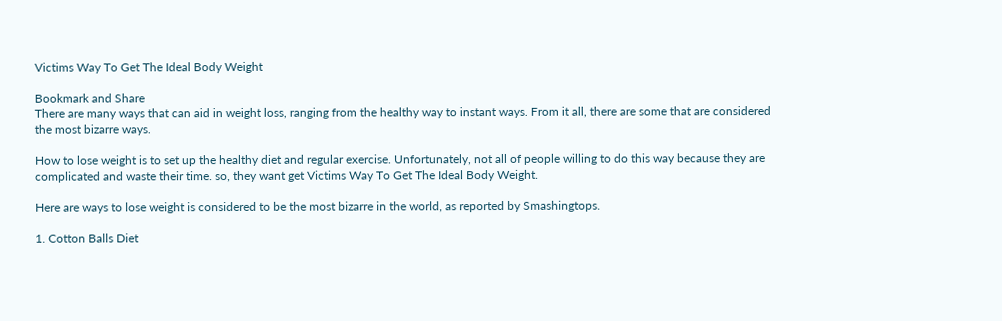Victims Way To Get The Ideal Body Weight

Bookmark and Share
There are many ways that can aid in weight loss, ranging from the healthy way to instant ways. From it all, there are some that are considered the most bizarre ways.

How to lose weight is to set up the healthy diet and regular exercise. Unfortunately, not all of people willing to do this way because they are complicated and waste their time. so, they want get Victims Way To Get The Ideal Body Weight.

Here are ways to lose weight is considered to be the most bizarre in the world, as reported by Smashingtops.

1. Cotton Balls Diet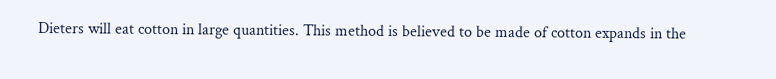Dieters will eat cotton in large quantities. This method is believed to be made of cotton expands in the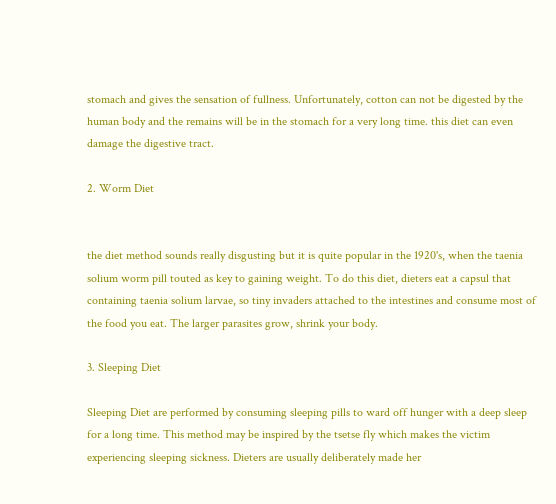stomach and gives the sensation of fullness. Unfortunately, cotton can not be digested by the human body and the remains will be in the stomach for a very long time. this diet can even damage the digestive tract.

2. Worm Diet


the diet method sounds really disgusting but it is quite popular in the 1920's, when the taenia solium worm pill touted as key to gaining weight. To do this diet, dieters eat a capsul that containing taenia solium larvae, so tiny invaders attached to the intestines and consume most of the food you eat. The larger parasites grow, shrink your body.

3. Sleeping Diet

Sleeping Diet are performed by consuming sleeping pills to ward off hunger with a deep sleep for a long time. This method may be inspired by the tsetse fly which makes the victim experiencing sleeping sickness. Dieters are usually deliberately made her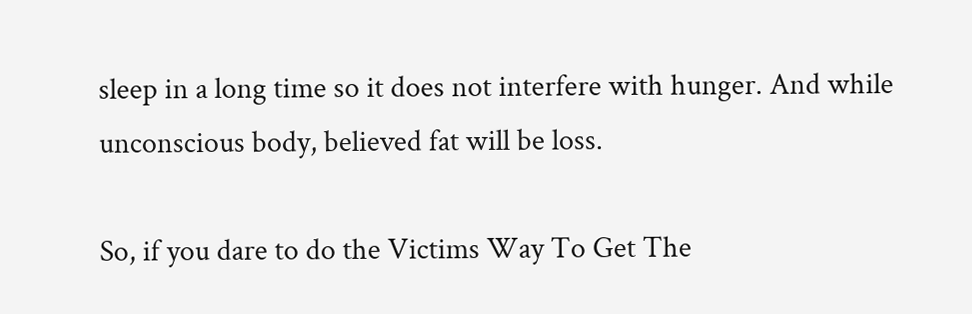sleep in a long time so it does not interfere with hunger. And while unconscious body, believed fat will be loss.

So, if you dare to do the Victims Way To Get The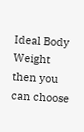Ideal Body Weight then you can choose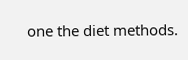one the diet methods.